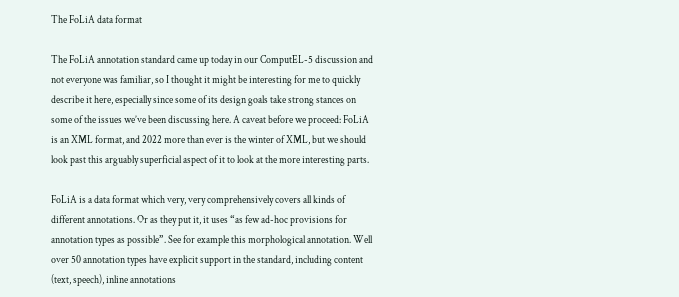The FoLiA data format

The FoLiA annotation standard came up today in our ComputEL-5 discussion and not everyone was familiar, so I thought it might be interesting for me to quickly describe it here, especially since some of its design goals take strong stances on some of the issues we’ve been discussing here. A caveat before we proceed: FoLiA is an XML format, and 2022 more than ever is the winter of XML, but we should look past this arguably superficial aspect of it to look at the more interesting parts.

FoLiA is a data format which very, very comprehensively covers all kinds of different annotations. Or as they put it, it uses “as few ad-hoc provisions for annotation types as possible”. See for example this morphological annotation. Well over 50 annotation types have explicit support in the standard, including content (text, speech), inline annotations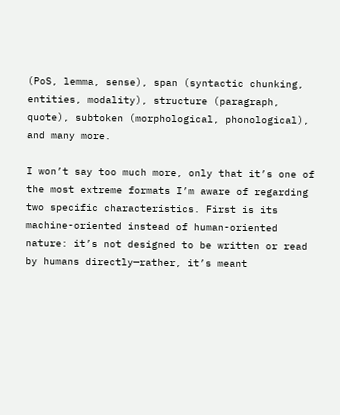(PoS, lemma, sense), span (syntactic chunking, entities, modality), structure (paragraph, quote), subtoken (morphological, phonological), and many more.

I won’t say too much more, only that it’s one of the most extreme formats I’m aware of regarding two specific characteristics. First is its machine-oriented instead of human-oriented nature: it’s not designed to be written or read by humans directly—rather, it’s meant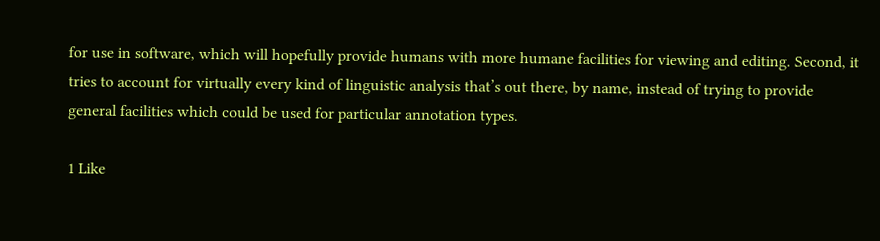for use in software, which will hopefully provide humans with more humane facilities for viewing and editing. Second, it tries to account for virtually every kind of linguistic analysis that’s out there, by name, instead of trying to provide general facilities which could be used for particular annotation types.

1 Like